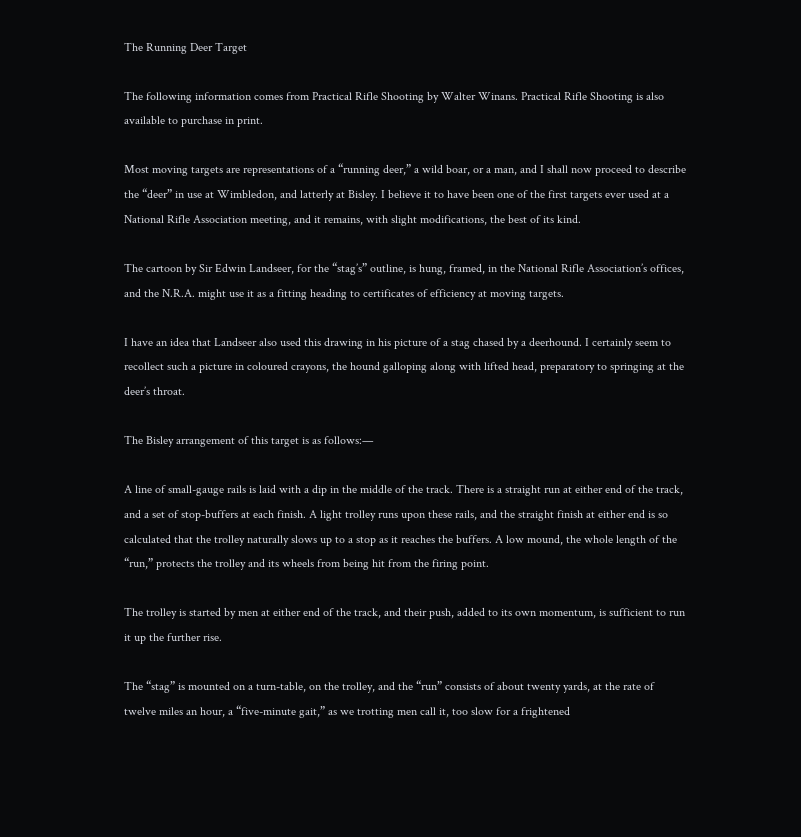The Running Deer Target

The following information comes from Practical Rifle Shooting by Walter Winans. Practical Rifle Shooting is also available to purchase in print.

Most moving targets are representations of a “running deer,” a wild boar, or a man, and I shall now proceed to describe the “deer” in use at Wimbledon, and latterly at Bisley. I believe it to have been one of the first targets ever used at a National Rifle Association meeting, and it remains, with slight modifications, the best of its kind.

The cartoon by Sir Edwin Landseer, for the “stag’s” outline, is hung, framed, in the National Rifle Association’s offices, and the N.R.A. might use it as a fitting heading to certificates of efficiency at moving targets.

I have an idea that Landseer also used this drawing in his picture of a stag chased by a deerhound. I certainly seem to recollect such a picture in coloured crayons, the hound galloping along with lifted head, preparatory to springing at the deer’s throat.

The Bisley arrangement of this target is as follows:—

A line of small-gauge rails is laid with a dip in the middle of the track. There is a straight run at either end of the track, and a set of stop-buffers at each finish. A light trolley runs upon these rails, and the straight finish at either end is so calculated that the trolley naturally slows up to a stop as it reaches the buffers. A low mound, the whole length of the “run,” protects the trolley and its wheels from being hit from the firing point.

The trolley is started by men at either end of the track, and their push, added to its own momentum, is sufficient to run it up the further rise.

The “stag” is mounted on a turn-table, on the trolley, and the “run” consists of about twenty yards, at the rate of twelve miles an hour, a “five-minute gait,” as we trotting men call it, too slow for a frightened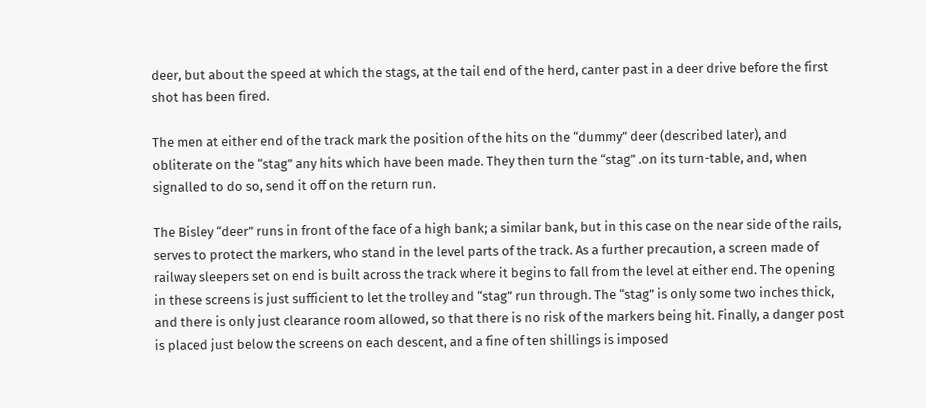deer, but about the speed at which the stags, at the tail end of the herd, canter past in a deer drive before the first shot has been fired.

The men at either end of the track mark the position of the hits on the “dummy” deer (described later), and obliterate on the “stag” any hits which have been made. They then turn the “stag” .on its turn-table, and, when signalled to do so, send it off on the return run.

The Bisley “deer” runs in front of the face of a high bank; a similar bank, but in this case on the near side of the rails, serves to protect the markers, who stand in the level parts of the track. As a further precaution, a screen made of railway sleepers set on end is built across the track where it begins to fall from the level at either end. The opening in these screens is just sufficient to let the trolley and “stag” run through. The “stag” is only some two inches thick, and there is only just clearance room allowed, so that there is no risk of the markers being hit. Finally, a danger post is placed just below the screens on each descent, and a fine of ten shillings is imposed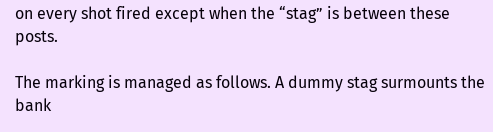on every shot fired except when the “stag” is between these posts.

The marking is managed as follows. A dummy stag surmounts the bank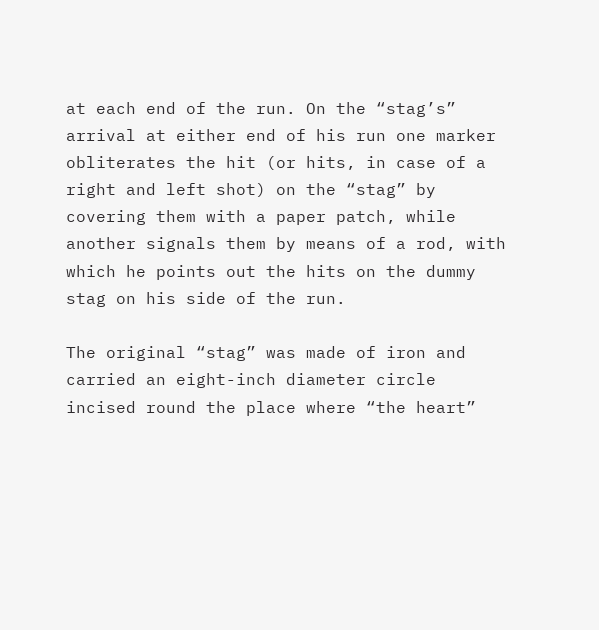at each end of the run. On the “stag’s” arrival at either end of his run one marker obliterates the hit (or hits, in case of a right and left shot) on the “stag” by covering them with a paper patch, while another signals them by means of a rod, with which he points out the hits on the dummy stag on his side of the run.

The original “stag” was made of iron and carried an eight-inch diameter circle incised round the place where “the heart”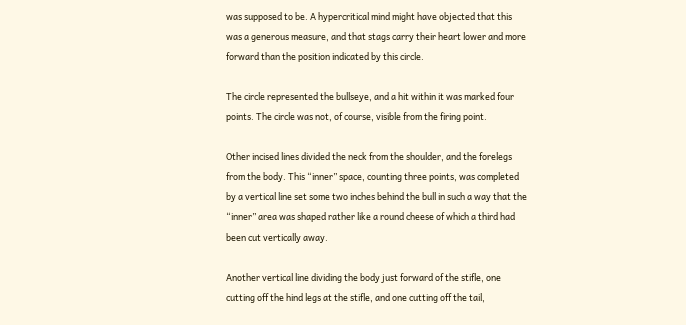was supposed to be. A hypercritical mind might have objected that this was a generous measure, and that stags carry their heart lower and more forward than the position indicated by this circle.

The circle represented the bullseye, and a hit within it was marked four points. The circle was not, of course, visible from the firing point.

Other incised lines divided the neck from the shoulder, and the forelegs from the body. This “inner” space, counting three points, was completed by a vertical line set some two inches behind the bull in such a way that the “inner” area was shaped rather like a round cheese of which a third had been cut vertically away.

Another vertical line dividing the body just forward of the stifle, one cutting off the hind legs at the stifle, and one cutting off the tail,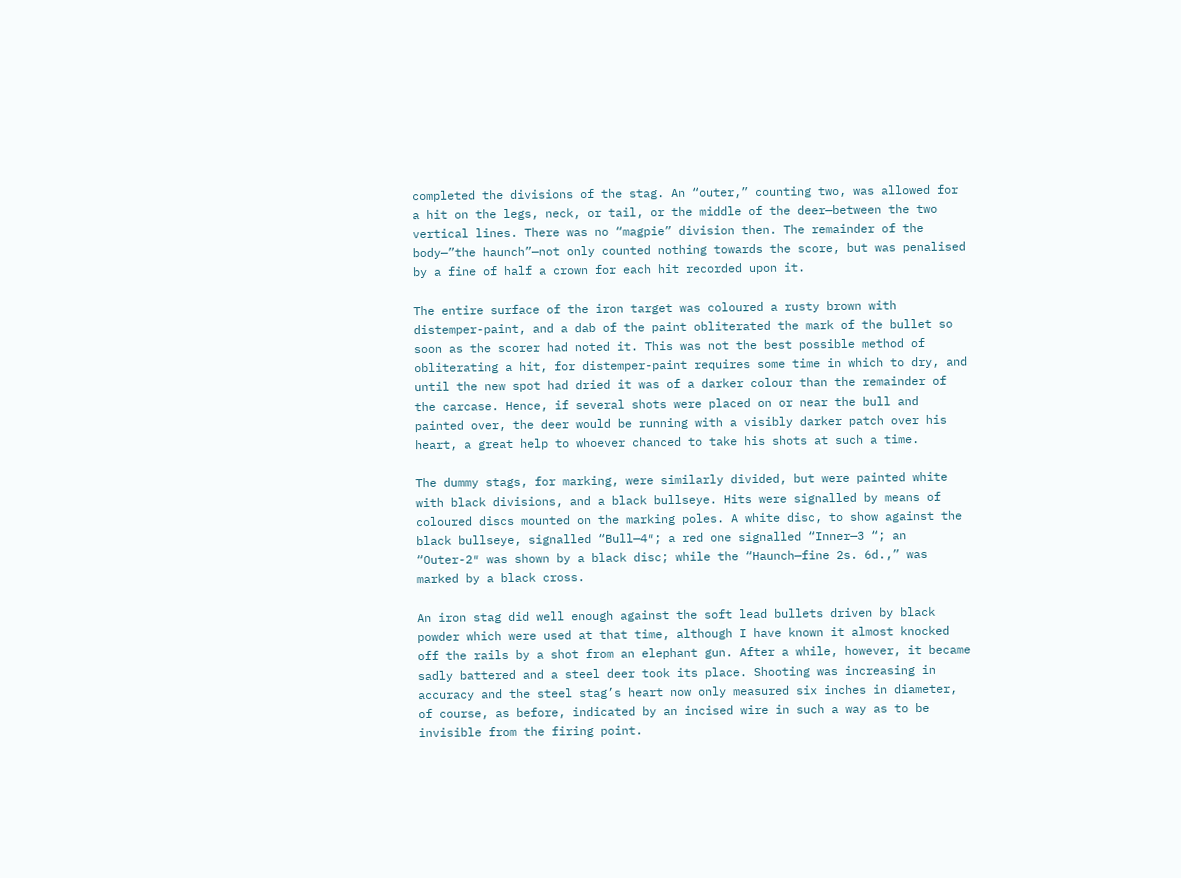completed the divisions of the stag. An “outer,” counting two, was allowed for a hit on the legs, neck, or tail, or the middle of the deer—between the two vertical lines. There was no “magpie” division then. The remainder of the body—”the haunch”—not only counted nothing towards the score, but was penalised by a fine of half a crown for each hit recorded upon it.

The entire surface of the iron target was coloured a rusty brown with distemper-paint, and a dab of the paint obliterated the mark of the bullet so soon as the scorer had noted it. This was not the best possible method of obliterating a hit, for distemper-paint requires some time in which to dry, and until the new spot had dried it was of a darker colour than the remainder of the carcase. Hence, if several shots were placed on or near the bull and painted over, the deer would be running with a visibly darker patch over his heart, a great help to whoever chanced to take his shots at such a time.

The dummy stags, for marking, were similarly divided, but were painted white with black divisions, and a black bullseye. Hits were signalled by means of coloured discs mounted on the marking poles. A white disc, to show against the black bullseye, signalled “Bull—4″; a red one signalled “Inner—3 “; an “Outer-2″ was shown by a black disc; while the “Haunch—fine 2s. 6d.,” was marked by a black cross.

An iron stag did well enough against the soft lead bullets driven by black powder which were used at that time, although I have known it almost knocked off the rails by a shot from an elephant gun. After a while, however, it became sadly battered and a steel deer took its place. Shooting was increasing in accuracy and the steel stag’s heart now only measured six inches in diameter, of course, as before, indicated by an incised wire in such a way as to be invisible from the firing point.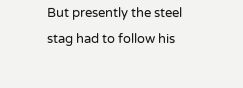But presently the steel stag had to follow his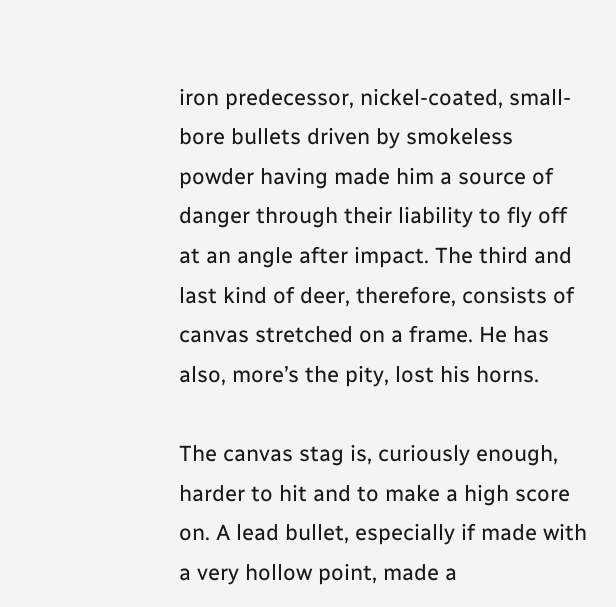iron predecessor, nickel-coated, small-bore bullets driven by smokeless powder having made him a source of danger through their liability to fly off at an angle after impact. The third and last kind of deer, therefore, consists of canvas stretched on a frame. He has also, more’s the pity, lost his horns.

The canvas stag is, curiously enough, harder to hit and to make a high score on. A lead bullet, especially if made with a very hollow point, made a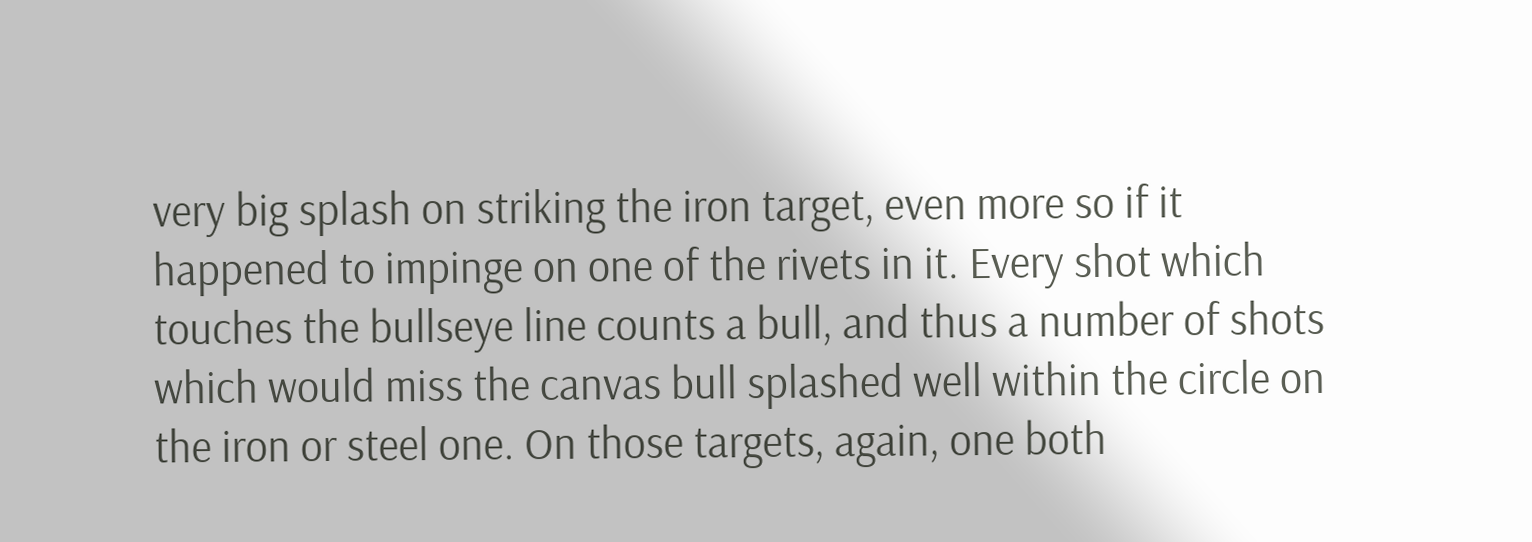very big splash on striking the iron target, even more so if it happened to impinge on one of the rivets in it. Every shot which touches the bullseye line counts a bull, and thus a number of shots which would miss the canvas bull splashed well within the circle on the iron or steel one. On those targets, again, one both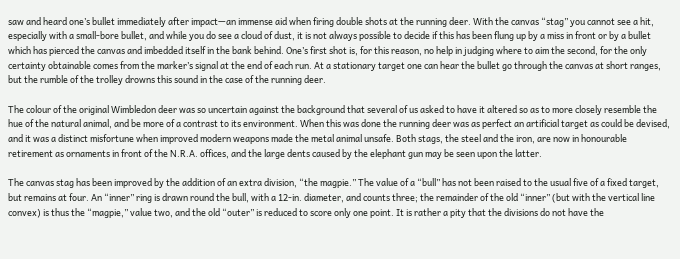saw and heard one’s bullet immediately after impact—an immense aid when firing double shots at the running deer. With the canvas “stag” you cannot see a hit, especially with a small-bore bullet, and while you do see a cloud of dust, it is not always possible to decide if this has been flung up by a miss in front or by a bullet which has pierced the canvas and imbedded itself in the bank behind. One’s first shot is, for this reason, no help in judging where to aim the second, for the only certainty obtainable comes from the marker’s signal at the end of each run. At a stationary target one can hear the bullet go through the canvas at short ranges, but the rumble of the trolley drowns this sound in the case of the running deer.

The colour of the original Wimbledon deer was so uncertain against the background that several of us asked to have it altered so as to more closely resemble the hue of the natural animal, and be more of a contrast to its environment. When this was done the running deer was as perfect an artificial target as could be devised, and it was a distinct misfortune when improved modern weapons made the metal animal unsafe. Both stags, the steel and the iron, are now in honourable retirement as ornaments in front of the N.R.A. offices, and the large dents caused by the elephant gun may be seen upon the latter.

The canvas stag has been improved by the addition of an extra division, “the magpie.” The value of a “bull” has not been raised to the usual five of a fixed target, but remains at four. An “inner” ring is drawn round the bull, with a 12-in. diameter, and counts three; the remainder of the old “inner” (but with the vertical line convex) is thus the “magpie,” value two, and the old “outer” is reduced to score only one point. It is rather a pity that the divisions do not have the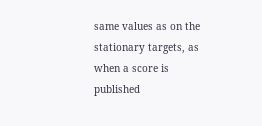same values as on the stationary targets, as when a score is published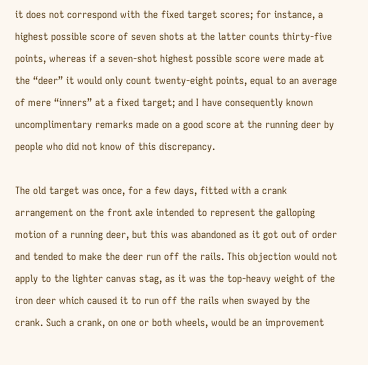it does not correspond with the fixed target scores; for instance, a highest possible score of seven shots at the latter counts thirty-five points, whereas if a seven-shot highest possible score were made at the “deer” it would only count twenty-eight points, equal to an average of mere “inners” at a fixed target; and I have consequently known uncomplimentary remarks made on a good score at the running deer by people who did not know of this discrepancy.

The old target was once, for a few days, fitted with a crank arrangement on the front axle intended to represent the galloping motion of a running deer, but this was abandoned as it got out of order and tended to make the deer run off the rails. This objection would not apply to the lighter canvas stag, as it was the top-heavy weight of the iron deer which caused it to run off the rails when swayed by the crank. Such a crank, on one or both wheels, would be an improvement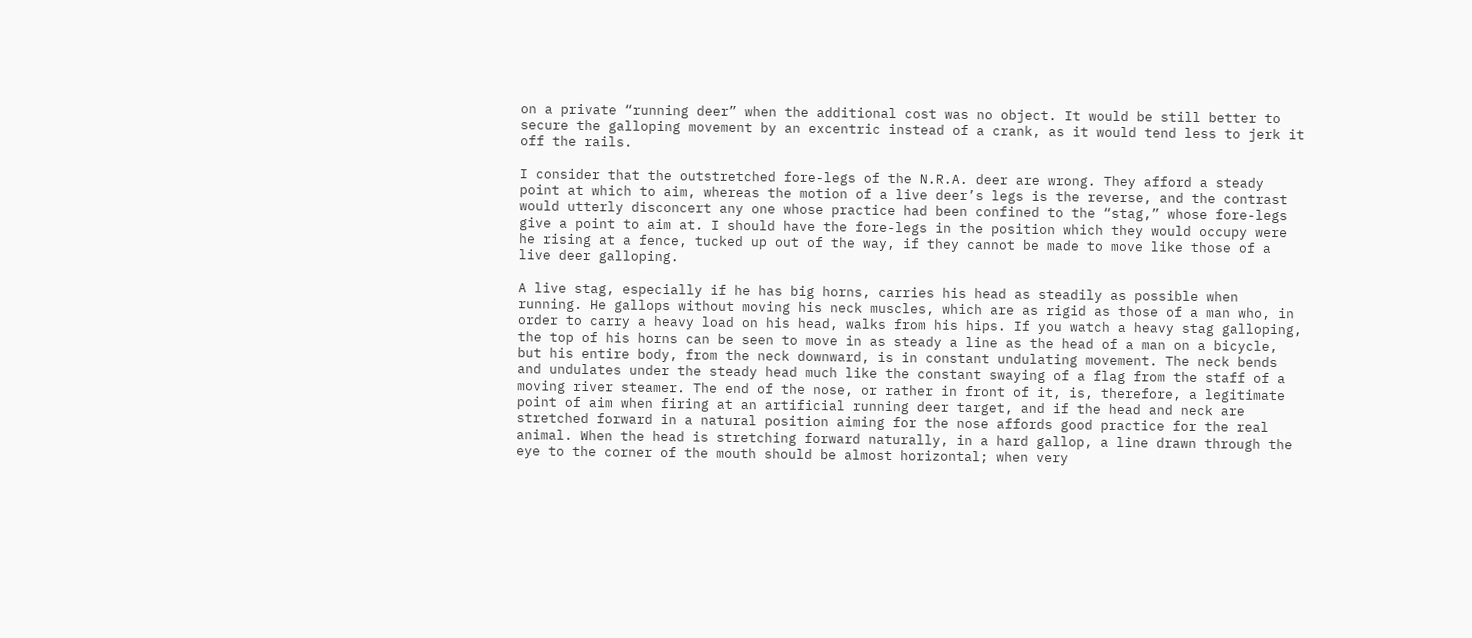on a private “running deer” when the additional cost was no object. It would be still better to secure the galloping movement by an excentric instead of a crank, as it would tend less to jerk it off the rails.

I consider that the outstretched fore-legs of the N.R.A. deer are wrong. They afford a steady point at which to aim, whereas the motion of a live deer’s legs is the reverse, and the contrast would utterly disconcert any one whose practice had been confined to the “stag,” whose fore-legs give a point to aim at. I should have the fore-legs in the position which they would occupy were he rising at a fence, tucked up out of the way, if they cannot be made to move like those of a live deer galloping.

A live stag, especially if he has big horns, carries his head as steadily as possible when running. He gallops without moving his neck muscles, which are as rigid as those of a man who, in order to carry a heavy load on his head, walks from his hips. If you watch a heavy stag galloping, the top of his horns can be seen to move in as steady a line as the head of a man on a bicycle, but his entire body, from the neck downward, is in constant undulating movement. The neck bends and undulates under the steady head much like the constant swaying of a flag from the staff of a moving river steamer. The end of the nose, or rather in front of it, is, therefore, a legitimate point of aim when firing at an artificial running deer target, and if the head and neck are stretched forward in a natural position aiming for the nose affords good practice for the real animal. When the head is stretching forward naturally, in a hard gallop, a line drawn through the eye to the corner of the mouth should be almost horizontal; when very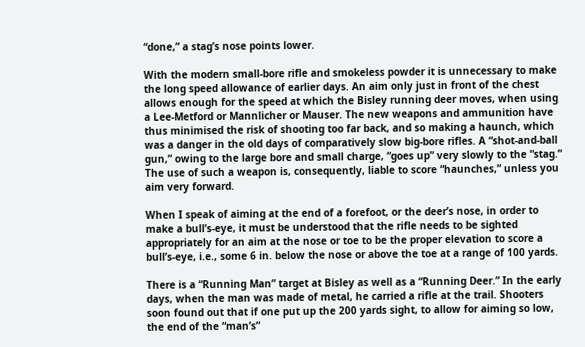“done,” a stag’s nose points lower.

With the modern small-bore rifle and smokeless powder it is unnecessary to make the long speed allowance of earlier days. An aim only just in front of the chest allows enough for the speed at which the Bisley running deer moves, when using a Lee-Metford or Mannlicher or Mauser. The new weapons and ammunition have thus minimised the risk of shooting too far back, and so making a haunch, which was a danger in the old days of comparatively slow big-bore rifles. A “shot-and-ball gun,” owing to the large bore and small charge, “goes up” very slowly to the “stag.” The use of such a weapon is, consequently, liable to score “haunches,” unless you aim very forward.

When I speak of aiming at the end of a forefoot, or the deer’s nose, in order to make a bull’s-eye, it must be understood that the rifle needs to be sighted appropriately for an aim at the nose or toe to be the proper elevation to score a bull’s-eye, i.e., some 6 in. below the nose or above the toe at a range of 100 yards.

There is a “Running Man” target at Bisley as well as a “Running Deer.” In the early days, when the man was made of metal, he carried a rifle at the trail. Shooters soon found out that if one put up the 200 yards sight, to allow for aiming so low, the end of the “man’s”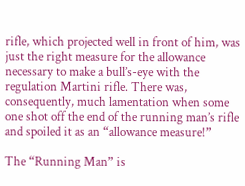rifle, which projected well in front of him, was just the right measure for the allowance necessary to make a bull’s-eye with the regulation Martini rifle. There was, consequently, much lamentation when some one shot off the end of the running man’s rifle and spoiled it as an “allowance measure!”

The “Running Man” is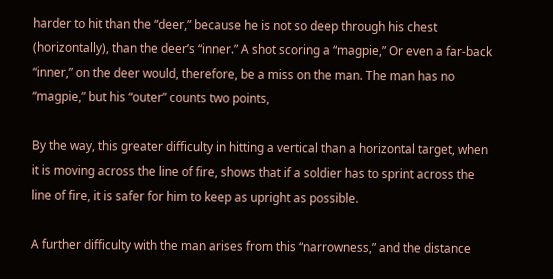harder to hit than the “deer,” because he is not so deep through his chest (horizontally), than the deer’s “inner.” A shot scoring a “magpie,” Or even a far-back “inner,” on the deer would, therefore, be a miss on the man. The man has no “magpie,” but his “outer” counts two points,

By the way, this greater difficulty in hitting a vertical than a horizontal target, when it is moving across the line of fire, shows that if a soldier has to sprint across the line of fire, it is safer for him to keep as upright as possible.

A further difficulty with the man arises from this “narrowness,” and the distance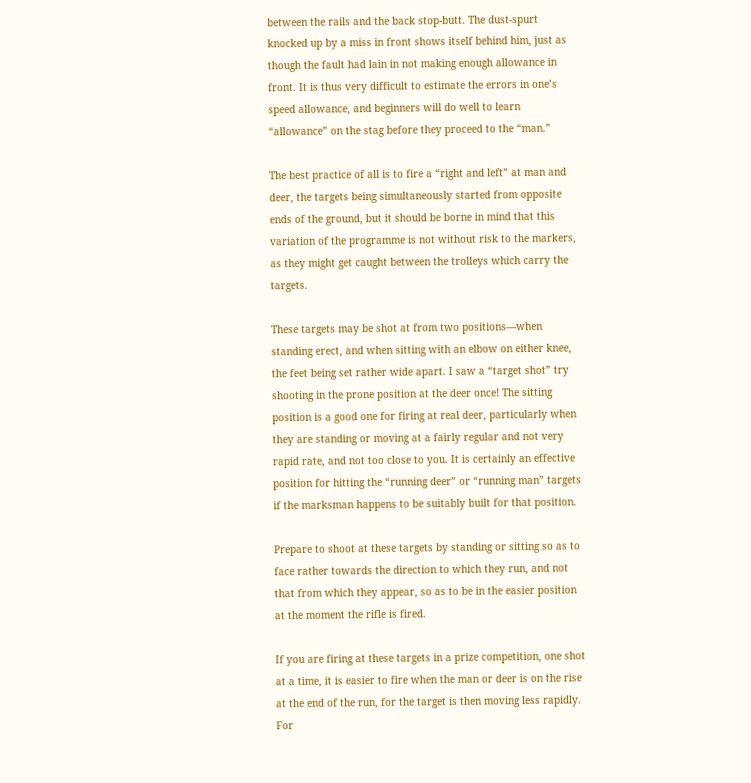between the rails and the back stop-butt. The dust-spurt knocked up by a miss in front shows itself behind him, just as though the fault had lain in not making enough allowance in front. It is thus very difficult to estimate the errors in one’s speed allowance, and beginners will do well to learn “allowance” on the stag before they proceed to the “man.”

The best practice of all is to fire a “right and left” at man and deer, the targets being simultaneously started from opposite ends of the ground, but it should be borne in mind that this variation of the programme is not without risk to the markers, as they might get caught between the trolleys which carry the targets.

These targets may be shot at from two positions—when standing erect, and when sitting with an elbow on either knee, the feet being set rather wide apart. I saw a “target shot” try shooting in the prone position at the deer once! The sitting position is a good one for firing at real deer, particularly when they are standing or moving at a fairly regular and not very rapid rate, and not too close to you. It is certainly an effective position for hitting the “running deer” or “running man” targets if the marksman happens to be suitably built for that position.

Prepare to shoot at these targets by standing or sitting so as to face rather towards the direction to which they run, and not that from which they appear, so as to be in the easier position at the moment the rifle is fired.

If you are firing at these targets in a prize competition, one shot at a time, it is easier to fire when the man or deer is on the rise at the end of the run, for the target is then moving less rapidly. For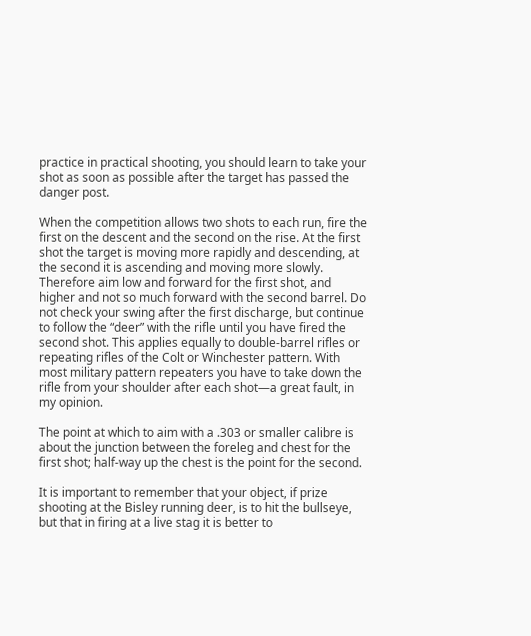practice in practical shooting, you should learn to take your shot as soon as possible after the target has passed the danger post.

When the competition allows two shots to each run, fire the first on the descent and the second on the rise. At the first shot the target is moving more rapidly and descending, at the second it is ascending and moving more slowly. Therefore aim low and forward for the first shot, and higher and not so much forward with the second barrel. Do not check your swing after the first discharge, but continue to follow the “deer” with the rifle until you have fired the second shot. This applies equally to double-barrel rifles or repeating rifles of the Colt or Winchester pattern. With most military pattern repeaters you have to take down the rifle from your shoulder after each shot—a great fault, in my opinion.

The point at which to aim with a .303 or smaller calibre is about the junction between the foreleg and chest for the first shot; half-way up the chest is the point for the second.

It is important to remember that your object, if prize shooting at the Bisley running deer, is to hit the bullseye, but that in firing at a live stag it is better to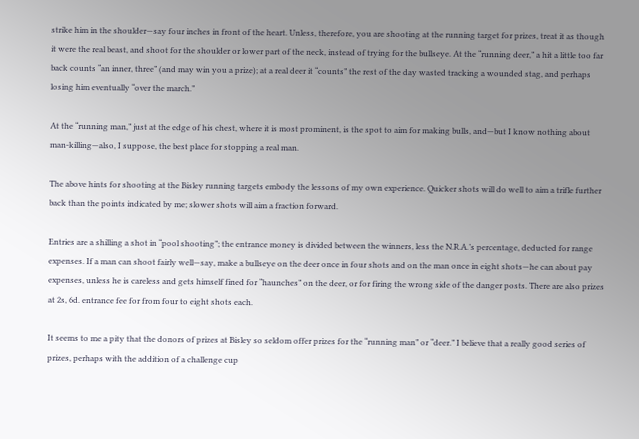strike him in the shoulder—say four inches in front of the heart. Unless, therefore, you are shooting at the running target for prizes, treat it as though it were the real beast, and shoot for the shoulder or lower part of the neck, instead of trying for the bullseye. At the “running deer,” a hit a little too far back counts “an inner, three” (and may win you a prize); at a real deer it “counts” the rest of the day wasted tracking a wounded stag, and perhaps losing him eventually “over the march.”

At the “running man,” just at the edge of his chest, where it is most prominent, is the spot to aim for making bulls, and—but I know nothing about man-killing—also, I suppose, the best place for stopping a real man.

The above hints for shooting at the Bisley running targets embody the lessons of my own experience. Quicker shots will do well to aim a trifle further back than the points indicated by me; slower shots will aim a fraction forward.

Entries are a shilling a shot in “pool shooting”; the entrance money is divided between the winners, less the N.R.A.’s percentage, deducted for range expenses. If a man can shoot fairly well—say, make a bullseye on the deer once in four shots and on the man once in eight shots—he can about pay expenses, unless he is careless and gets himself fined for “haunches” on the deer, or for firing the wrong side of the danger posts. There are also prizes at 2s, 6d. entrance fee for from four to eight shots each.

It seems to me a pity that the donors of prizes at Bisley so seldom offer prizes for the “running man” or “deer.” I believe that a really good series of prizes, perhaps with the addition of a challenge cup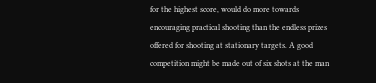for the highest score, would do more towards encouraging practical shooting than the endless prizes offered for shooting at stationary targets. A good competition might be made out of six shots at the man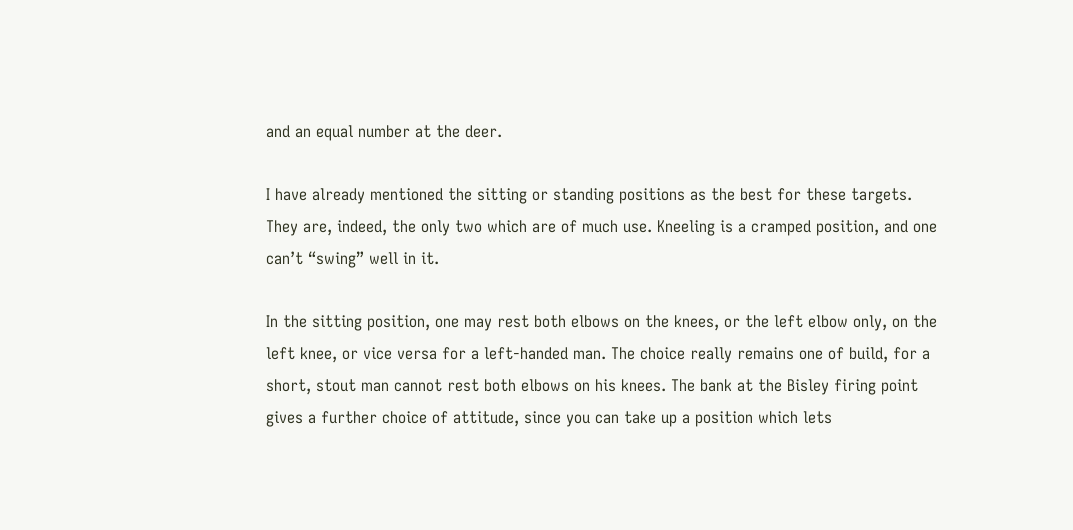and an equal number at the deer.

I have already mentioned the sitting or standing positions as the best for these targets. They are, indeed, the only two which are of much use. Kneeling is a cramped position, and one can’t “swing” well in it.

In the sitting position, one may rest both elbows on the knees, or the left elbow only, on the left knee, or vice versa for a left-handed man. The choice really remains one of build, for a short, stout man cannot rest both elbows on his knees. The bank at the Bisley firing point gives a further choice of attitude, since you can take up a position which lets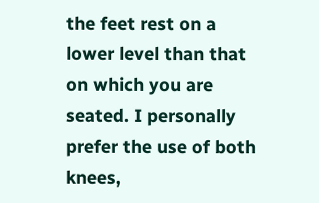the feet rest on a lower level than that on which you are seated. I personally prefer the use of both knees,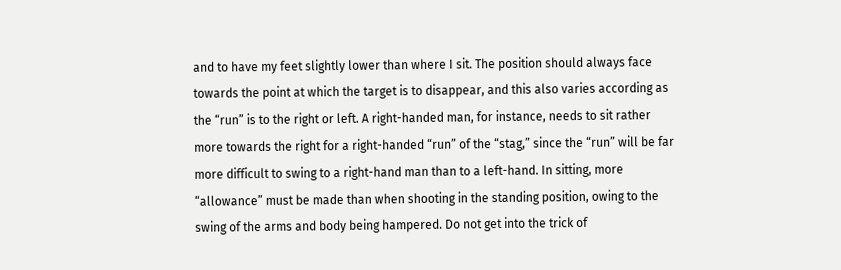and to have my feet slightly lower than where I sit. The position should always face towards the point at which the target is to disappear, and this also varies according as the “run” is to the right or left. A right-handed man, for instance, needs to sit rather more towards the right for a right-handed “run” of the “stag,” since the “run” will be far more difficult to swing to a right-hand man than to a left-hand. In sitting, more “allowance” must be made than when shooting in the standing position, owing to the swing of the arms and body being hampered. Do not get into the trick of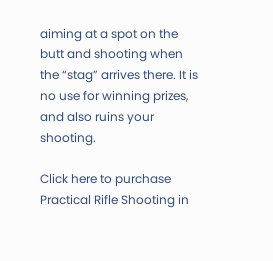aiming at a spot on the butt and shooting when the “stag” arrives there. It is no use for winning prizes, and also ruins your shooting.

Click here to purchase Practical Rifle Shooting in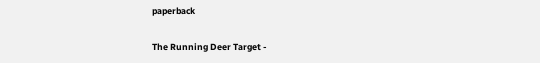paperback

The Running Deer Target -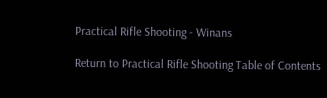Practical Rifle Shooting - Winans

Return to Practical Rifle Shooting Table of Contents